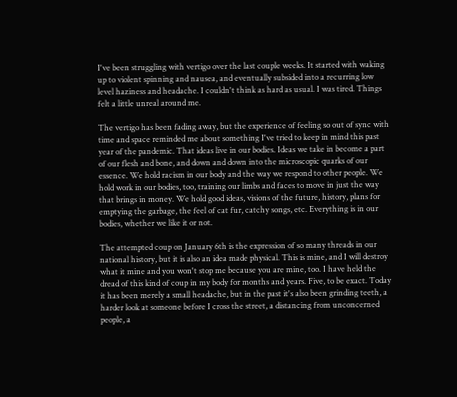I've been struggling with vertigo over the last couple weeks. It started with waking up to violent spinning and nausea, and eventually subsided into a recurring low level haziness and headache. I couldn't think as hard as usual. I was tired. Things felt a little unreal around me.

The vertigo has been fading away, but the experience of feeling so out of sync with time and space reminded me about something I've tried to keep in mind this past year of the pandemic. That ideas live in our bodies. Ideas we take in become a part of our flesh and bone, and down and down into the microscopic quarks of our essence. We hold racism in our body and the way we respond to other people. We hold work in our bodies, too, training our limbs and faces to move in just the way that brings in money. We hold good ideas, visions of the future, history, plans for emptying the garbage, the feel of cat fur, catchy songs, etc. Everything is in our bodies, whether we like it or not.

The attempted coup on January 6th is the expression of so many threads in our national history, but it is also an idea made physical. This is mine, and I will destroy what it mine and you won't stop me because you are mine, too. I have held the dread of this kind of coup in my body for months and years. Five, to be exact. Today it has been merely a small headache, but in the past it's also been grinding teeth, a harder look at someone before I cross the street, a distancing from unconcerned people, a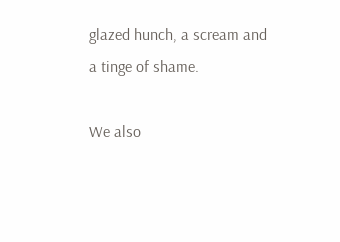glazed hunch, a scream and a tinge of shame.

We also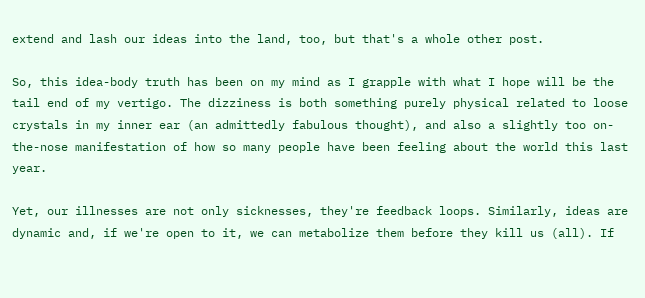extend and lash our ideas into the land, too, but that's a whole other post.

So, this idea-body truth has been on my mind as I grapple with what I hope will be the tail end of my vertigo. The dizziness is both something purely physical related to loose crystals in my inner ear (an admittedly fabulous thought), and also a slightly too on-the-nose manifestation of how so many people have been feeling about the world this last year.

Yet, our illnesses are not only sicknesses, they're feedback loops. Similarly, ideas are dynamic and, if we're open to it, we can metabolize them before they kill us (all). If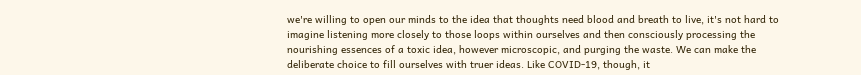we're willing to open our minds to the idea that thoughts need blood and breath to live, it's not hard to imagine listening more closely to those loops within ourselves and then consciously processing the nourishing essences of a toxic idea, however microscopic, and purging the waste. We can make the deliberate choice to fill ourselves with truer ideas. Like COVID-19, though, it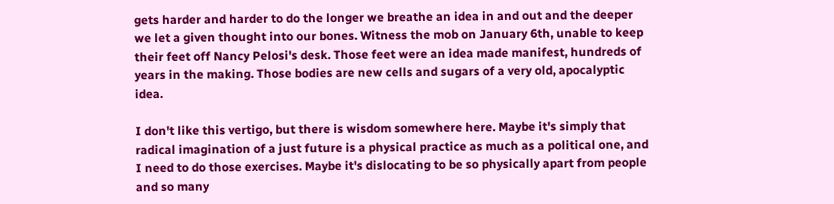gets harder and harder to do the longer we breathe an idea in and out and the deeper we let a given thought into our bones. Witness the mob on January 6th, unable to keep their feet off Nancy Pelosi's desk. Those feet were an idea made manifest, hundreds of years in the making. Those bodies are new cells and sugars of a very old, apocalyptic idea.

I don't like this vertigo, but there is wisdom somewhere here. Maybe it's simply that radical imagination of a just future is a physical practice as much as a political one, and I need to do those exercises. Maybe it's dislocating to be so physically apart from people and so many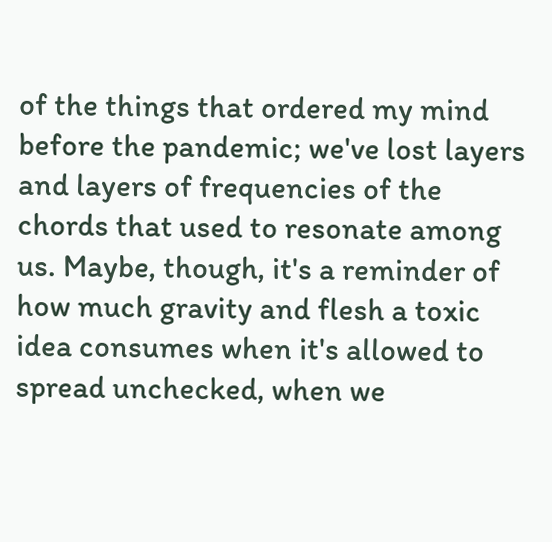of the things that ordered my mind before the pandemic; we've lost layers and layers of frequencies of the chords that used to resonate among us. Maybe, though, it's a reminder of how much gravity and flesh a toxic idea consumes when it's allowed to spread unchecked, when we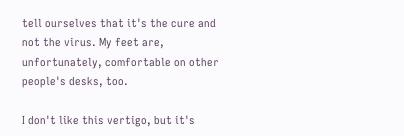tell ourselves that it's the cure and not the virus. My feet are, unfortunately, comfortable on other people's desks, too.

I don't like this vertigo, but it's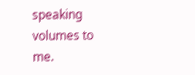speaking volumes to me.